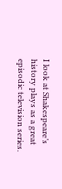I look at Shakespeare’s history plays as a great episodic television series.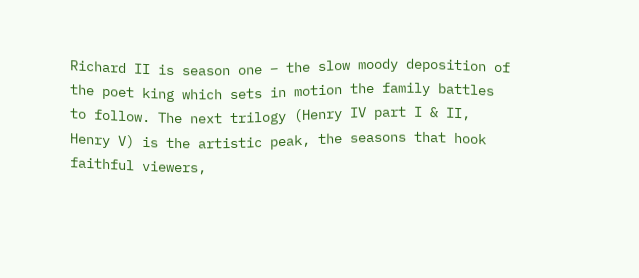Richard II is season one – the slow moody deposition of the poet king which sets in motion the family battles to follow. The next trilogy (Henry IV part I & II, Henry V) is the artistic peak, the seasons that hook faithful viewers,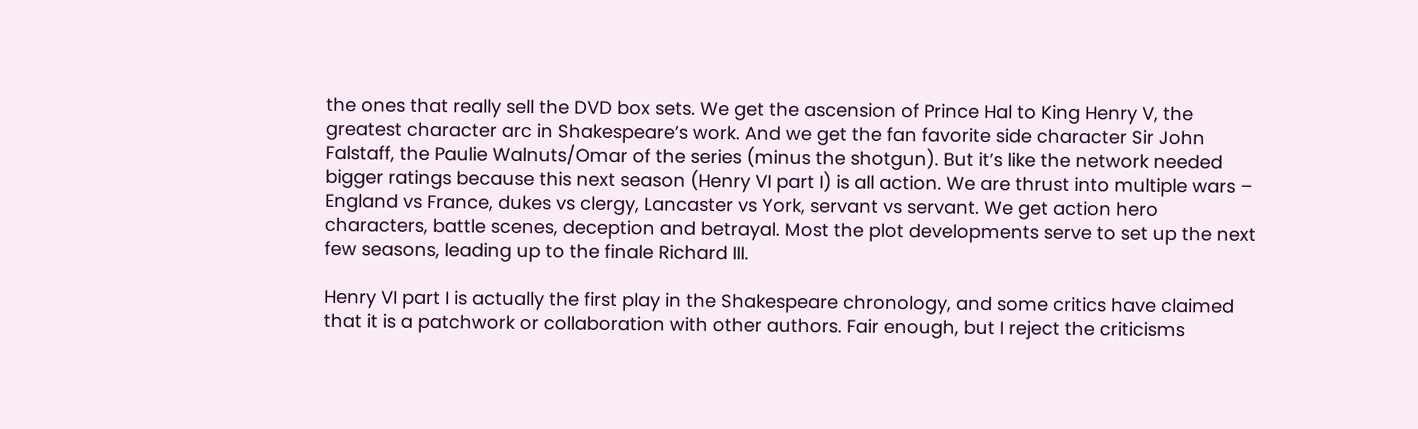the ones that really sell the DVD box sets. We get the ascension of Prince Hal to King Henry V, the greatest character arc in Shakespeare’s work. And we get the fan favorite side character Sir John Falstaff, the Paulie Walnuts/Omar of the series (minus the shotgun). But it’s like the network needed bigger ratings because this next season (Henry VI part I) is all action. We are thrust into multiple wars – England vs France, dukes vs clergy, Lancaster vs York, servant vs servant. We get action hero characters, battle scenes, deception and betrayal. Most the plot developments serve to set up the next few seasons, leading up to the finale Richard III.

Henry VI part I is actually the first play in the Shakespeare chronology, and some critics have claimed that it is a patchwork or collaboration with other authors. Fair enough, but I reject the criticisms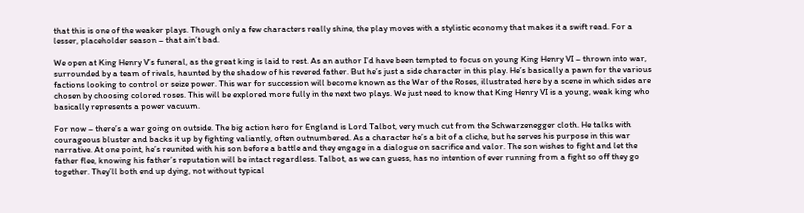that this is one of the weaker plays. Though only a few characters really shine, the play moves with a stylistic economy that makes it a swift read. For a lesser, placeholder season – that ain’t bad.

We open at King Henry V’s funeral, as the great king is laid to rest. As an author I’d have been tempted to focus on young King Henry VI – thrown into war, surrounded by a team of rivals, haunted by the shadow of his revered father. But he’s just a side character in this play. He’s basically a pawn for the various factions looking to control or seize power. This war for succession will become known as the War of the Roses, illustrated here by a scene in which sides are chosen by choosing colored roses. This will be explored more fully in the next two plays. We just need to know that King Henry VI is a young, weak king who basically represents a power vacuum.

For now – there’s a war going on outside. The big action hero for England is Lord Talbot, very much cut from the Schwarzenegger cloth. He talks with courageous bluster and backs it up by fighting valiantly, often outnumbered. As a character he’s a bit of a cliche, but he serves his purpose in this war narrative. At one point, he’s reunited with his son before a battle and they engage in a dialogue on sacrifice and valor. The son wishes to fight and let the father flee, knowing his father’s reputation will be intact regardless. Talbot, as we can guess, has no intention of ever running from a fight so off they go together. They’ll both end up dying, not without typical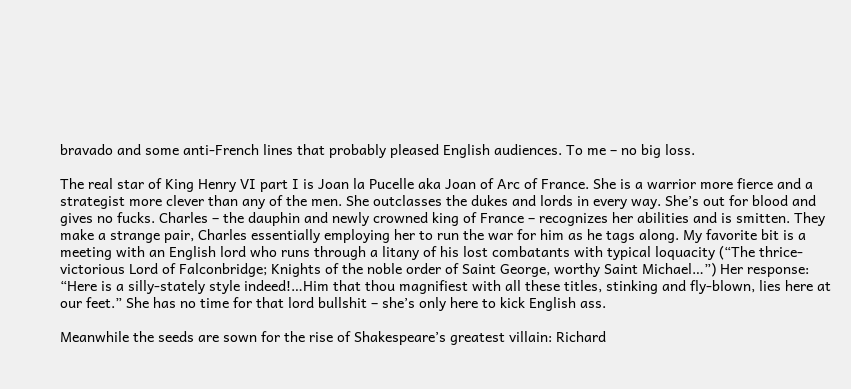bravado and some anti-French lines that probably pleased English audiences. To me – no big loss.

The real star of King Henry VI part I is Joan la Pucelle aka Joan of Arc of France. She is a warrior more fierce and a strategist more clever than any of the men. She outclasses the dukes and lords in every way. She’s out for blood and gives no fucks. Charles – the dauphin and newly crowned king of France – recognizes her abilities and is smitten. They make a strange pair, Charles essentially employing her to run the war for him as he tags along. My favorite bit is a meeting with an English lord who runs through a litany of his lost combatants with typical loquacity (“The thrice-victorious Lord of Falconbridge; Knights of the noble order of Saint George, worthy Saint Michael…”) Her response: “Here is a silly-stately style indeed!…Him that thou magnifiest with all these titles, stinking and fly-blown, lies here at our feet.” She has no time for that lord bullshit – she’s only here to kick English ass.

Meanwhile the seeds are sown for the rise of Shakespeare’s greatest villain: Richard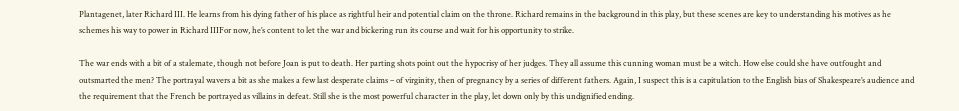Plantagenet, later Richard III. He learns from his dying father of his place as rightful heir and potential claim on the throne. Richard remains in the background in this play, but these scenes are key to understanding his motives as he schemes his way to power in Richard IIIFor now, he’s content to let the war and bickering run its course and wait for his opportunity to strike.

The war ends with a bit of a stalemate, though not before Joan is put to death. Her parting shots point out the hypocrisy of her judges. They all assume this cunning woman must be a witch. How else could she have outfought and outsmarted the men? The portrayal wavers a bit as she makes a few last desperate claims – of virginity, then of pregnancy by a series of different fathers. Again, I suspect this is a capitulation to the English bias of Shakespeare’s audience and the requirement that the French be portrayed as villains in defeat. Still she is the most powerful character in the play, let down only by this undignified ending.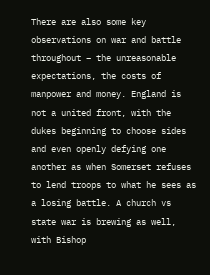There are also some key observations on war and battle throughout – the unreasonable expectations, the costs of manpower and money. England is not a united front, with the dukes beginning to choose sides and even openly defying one another as when Somerset refuses to lend troops to what he sees as a losing battle. A church vs state war is brewing as well, with Bishop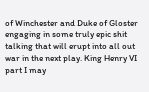of Winchester and Duke of Gloster engaging in some truly epic shit talking that will erupt into all out war in the next play. King Henry VI part I may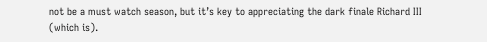not be a must watch season, but it’s key to appreciating the dark finale Richard III (which is).